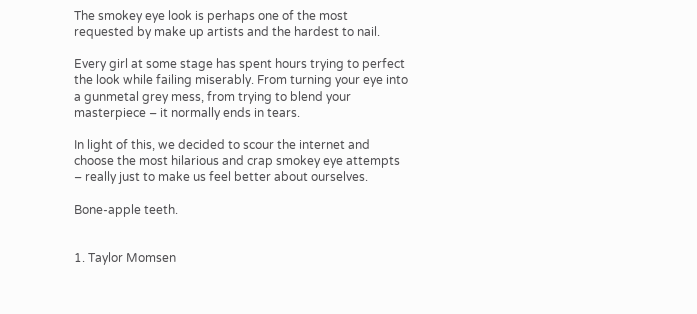The smokey eye look is perhaps one of the most requested by make up artists and the hardest to nail.

Every girl at some stage has spent hours trying to perfect the look while failing miserably. From turning your eye into a gunmetal grey mess, from trying to blend your masterpiece – it normally ends in tears.

In light of this, we decided to scour the internet and choose the most hilarious and crap smokey eye attempts – really just to make us feel better about ourselves.

Bone-apple teeth.


1. Taylor Momsen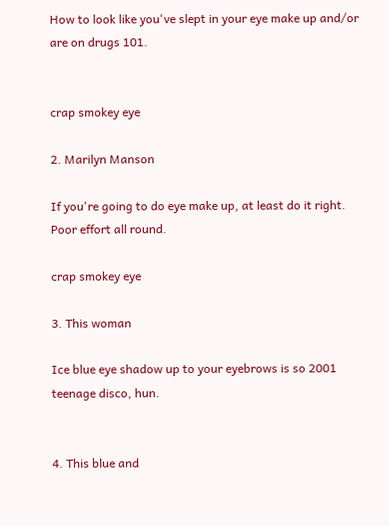How to look like you've slept in your eye make up and/or are on drugs 101.


crap smokey eye

2. Marilyn Manson

If you're going to do eye make up, at least do it right. Poor effort all round.

crap smokey eye

3. This woman

Ice blue eye shadow up to your eyebrows is so 2001 teenage disco, hun.


4. This blue and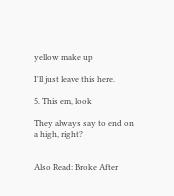yellow make up

I'll just leave this here.

5. This em, look

They always say to end on a high, right?


Also Read: Broke After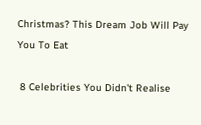Christmas? This Dream Job Will Pay You To Eat

 8 Celebrities You Didn't Realise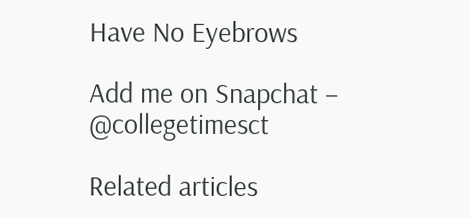Have No Eyebrows

Add me on Snapchat – @collegetimesct

Related articles